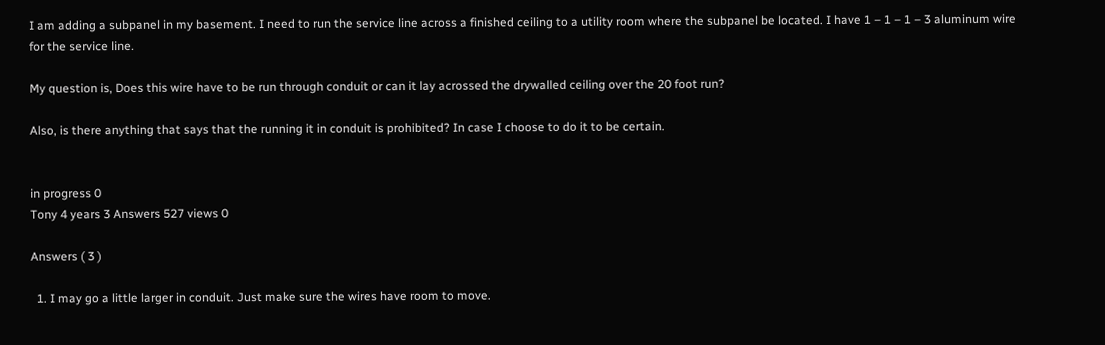I am adding a subpanel in my basement. I need to run the service line across a finished ceiling to a utility room where the subpanel be located. I have 1 – 1 – 1 – 3 aluminum wire for the service line.

My question is, Does this wire have to be run through conduit or can it lay acrossed the drywalled ceiling over the 20 foot run?

Also, is there anything that says that the running it in conduit is prohibited? In case I choose to do it to be certain.


in progress 0
Tony 4 years 3 Answers 527 views 0

Answers ( 3 )

  1. I may go a little larger in conduit. Just make sure the wires have room to move.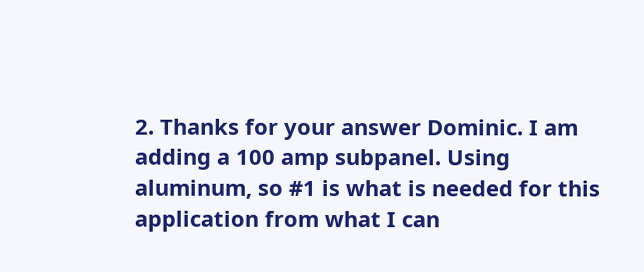2. Thanks for your answer Dominic. I am adding a 100 amp subpanel. Using aluminum, so #1 is what is needed for this application from what I can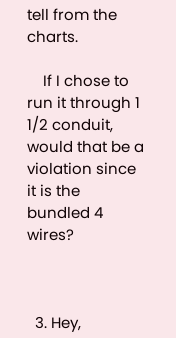tell from the charts.

    If I chose to run it through 1 1/2 conduit, would that be a violation since it is the bundled 4 wires?



  3. Hey,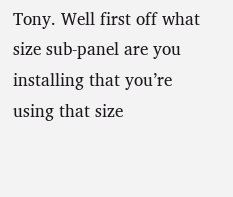Tony. Well first off what size sub-panel are you installing that you’re using that size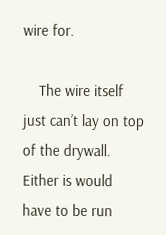wire for.

    The wire itself just can’t lay on top of the drywall. Either is would have to be run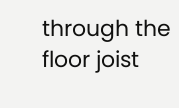through the floor joist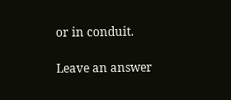or in conduit.

Leave an answer